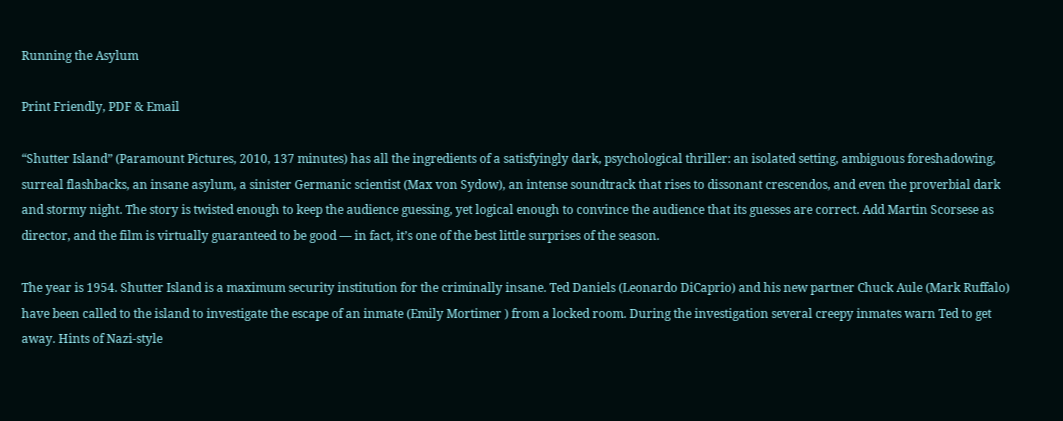Running the Asylum

Print Friendly, PDF & Email

“Shutter Island” (Paramount Pictures, 2010, 137 minutes) has all the ingredients of a satisfyingly dark, psychological thriller: an isolated setting, ambiguous foreshadowing, surreal flashbacks, an insane asylum, a sinister Germanic scientist (Max von Sydow), an intense soundtrack that rises to dissonant crescendos, and even the proverbial dark and stormy night. The story is twisted enough to keep the audience guessing, yet logical enough to convince the audience that its guesses are correct. Add Martin Scorsese as director, and the film is virtually guaranteed to be good — in fact, it’s one of the best little surprises of the season.

The year is 1954. Shutter Island is a maximum security institution for the criminally insane. Ted Daniels (Leonardo DiCaprio) and his new partner Chuck Aule (Mark Ruffalo) have been called to the island to investigate the escape of an inmate (Emily Mortimer ) from a locked room. During the investigation several creepy inmates warn Ted to get away. Hints of Nazi-style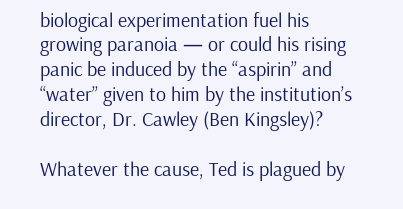biological experimentation fuel his growing paranoia — or could his rising panic be induced by the “aspirin” and “water” given to him by the institution’s director, Dr. Cawley (Ben Kingsley)?

Whatever the cause, Ted is plagued by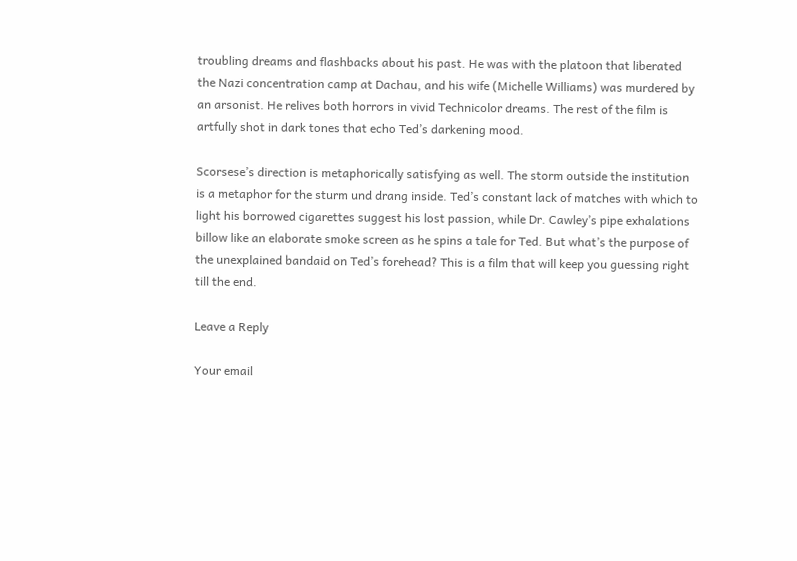troubling dreams and flashbacks about his past. He was with the platoon that liberated the Nazi concentration camp at Dachau, and his wife (Michelle Williams) was murdered by an arsonist. He relives both horrors in vivid Technicolor dreams. The rest of the film is artfully shot in dark tones that echo Ted’s darkening mood.

Scorsese’s direction is metaphorically satisfying as well. The storm outside the institution is a metaphor for the sturm und drang inside. Ted’s constant lack of matches with which to light his borrowed cigarettes suggest his lost passion, while Dr. Cawley’s pipe exhalations billow like an elaborate smoke screen as he spins a tale for Ted. But what’s the purpose of the unexplained bandaid on Ted’s forehead? This is a film that will keep you guessing right till the end.

Leave a Reply

Your email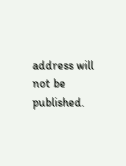address will not be published.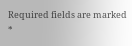Required fields are marked *